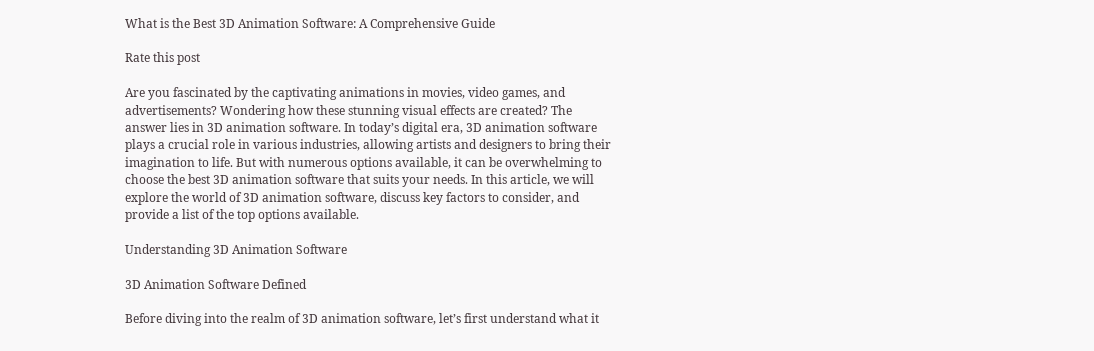What is the Best 3D Animation Software: A Comprehensive Guide

Rate this post

Are you fascinated by the captivating animations in movies, video games, and advertisements? Wondering how these stunning visual effects are created? The answer lies in 3D animation software. In today’s digital era, 3D animation software plays a crucial role in various industries, allowing artists and designers to bring their imagination to life. But with numerous options available, it can be overwhelming to choose the best 3D animation software that suits your needs. In this article, we will explore the world of 3D animation software, discuss key factors to consider, and provide a list of the top options available.

Understanding 3D Animation Software

3D Animation Software Defined

Before diving into the realm of 3D animation software, let’s first understand what it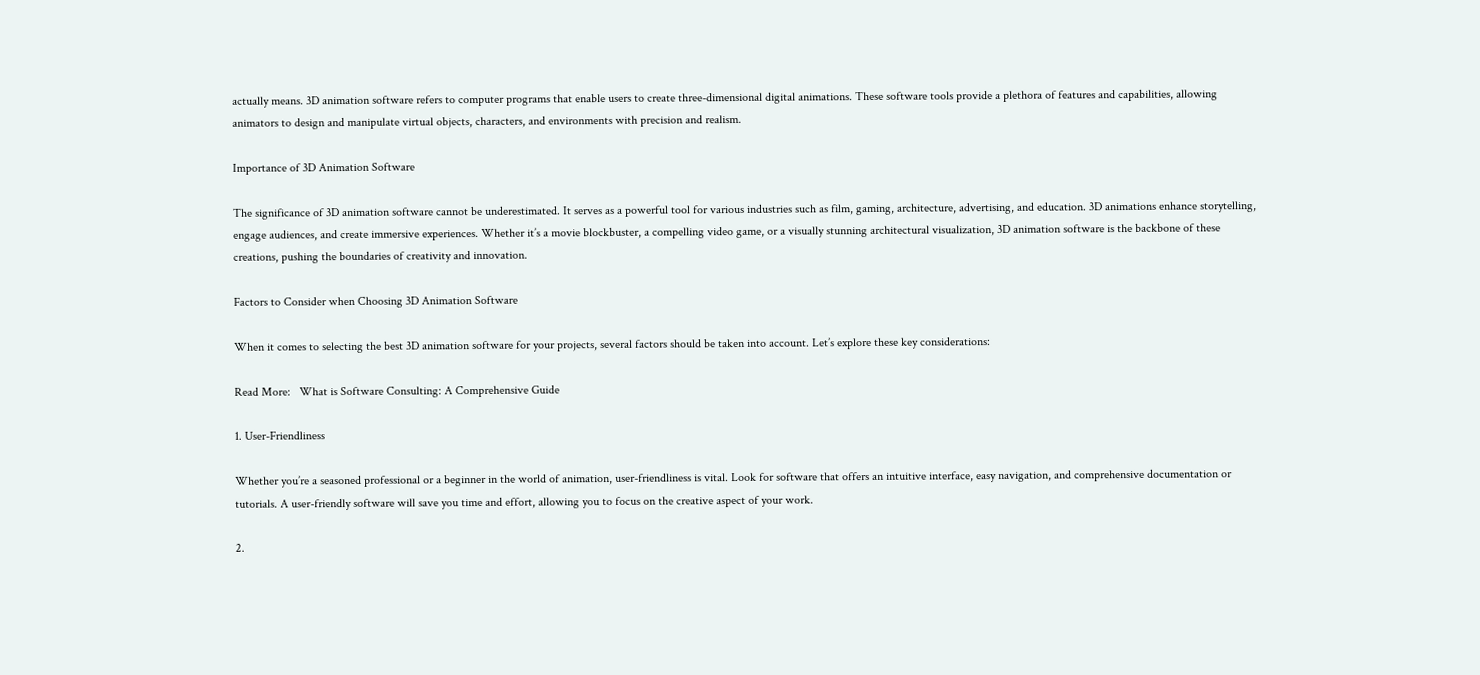actually means. 3D animation software refers to computer programs that enable users to create three-dimensional digital animations. These software tools provide a plethora of features and capabilities, allowing animators to design and manipulate virtual objects, characters, and environments with precision and realism.

Importance of 3D Animation Software

The significance of 3D animation software cannot be underestimated. It serves as a powerful tool for various industries such as film, gaming, architecture, advertising, and education. 3D animations enhance storytelling, engage audiences, and create immersive experiences. Whether it’s a movie blockbuster, a compelling video game, or a visually stunning architectural visualization, 3D animation software is the backbone of these creations, pushing the boundaries of creativity and innovation.

Factors to Consider when Choosing 3D Animation Software

When it comes to selecting the best 3D animation software for your projects, several factors should be taken into account. Let’s explore these key considerations:

Read More:   What is Software Consulting: A Comprehensive Guide

1. User-Friendliness

Whether you’re a seasoned professional or a beginner in the world of animation, user-friendliness is vital. Look for software that offers an intuitive interface, easy navigation, and comprehensive documentation or tutorials. A user-friendly software will save you time and effort, allowing you to focus on the creative aspect of your work.

2.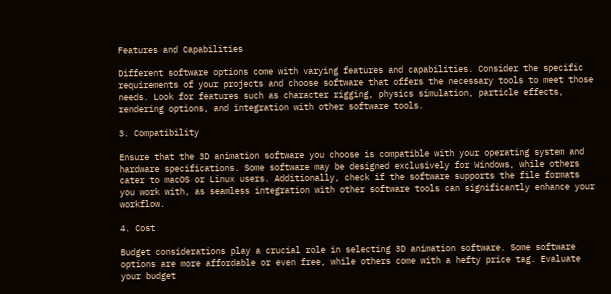Features and Capabilities

Different software options come with varying features and capabilities. Consider the specific requirements of your projects and choose software that offers the necessary tools to meet those needs. Look for features such as character rigging, physics simulation, particle effects, rendering options, and integration with other software tools.

3. Compatibility

Ensure that the 3D animation software you choose is compatible with your operating system and hardware specifications. Some software may be designed exclusively for Windows, while others cater to macOS or Linux users. Additionally, check if the software supports the file formats you work with, as seamless integration with other software tools can significantly enhance your workflow.

4. Cost

Budget considerations play a crucial role in selecting 3D animation software. Some software options are more affordable or even free, while others come with a hefty price tag. Evaluate your budget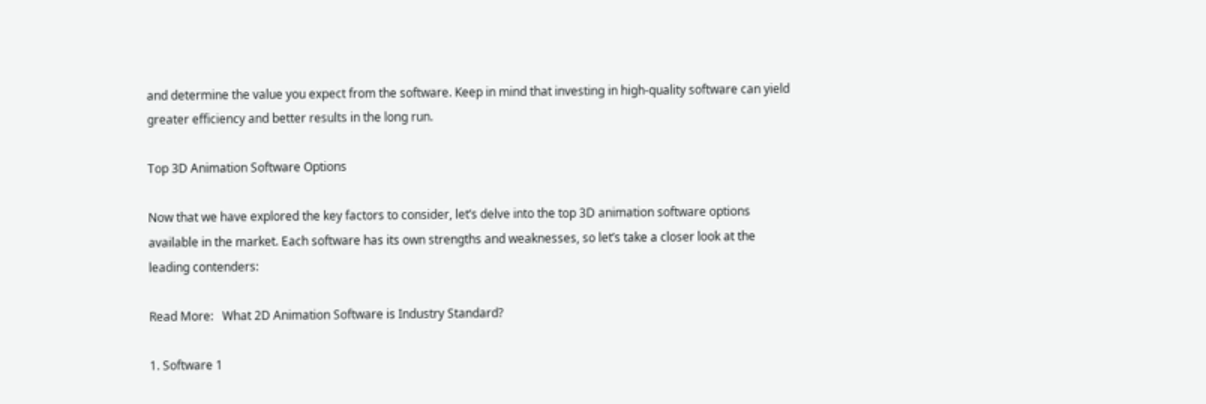and determine the value you expect from the software. Keep in mind that investing in high-quality software can yield greater efficiency and better results in the long run.

Top 3D Animation Software Options

Now that we have explored the key factors to consider, let’s delve into the top 3D animation software options available in the market. Each software has its own strengths and weaknesses, so let’s take a closer look at the leading contenders:

Read More:   What 2D Animation Software is Industry Standard?

1. Software 1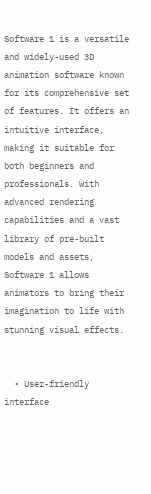Software 1 is a versatile and widely-used 3D animation software known for its comprehensive set of features. It offers an intuitive interface, making it suitable for both beginners and professionals. With advanced rendering capabilities and a vast library of pre-built models and assets, Software 1 allows animators to bring their imagination to life with stunning visual effects.


  • User-friendly interface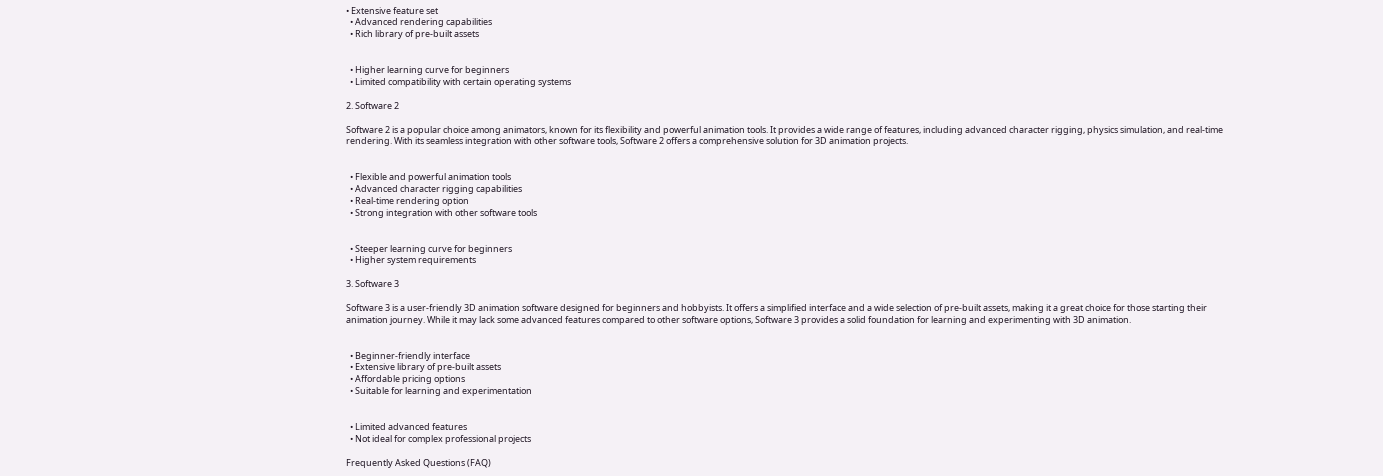• Extensive feature set
  • Advanced rendering capabilities
  • Rich library of pre-built assets


  • Higher learning curve for beginners
  • Limited compatibility with certain operating systems

2. Software 2

Software 2 is a popular choice among animators, known for its flexibility and powerful animation tools. It provides a wide range of features, including advanced character rigging, physics simulation, and real-time rendering. With its seamless integration with other software tools, Software 2 offers a comprehensive solution for 3D animation projects.


  • Flexible and powerful animation tools
  • Advanced character rigging capabilities
  • Real-time rendering option
  • Strong integration with other software tools


  • Steeper learning curve for beginners
  • Higher system requirements

3. Software 3

Software 3 is a user-friendly 3D animation software designed for beginners and hobbyists. It offers a simplified interface and a wide selection of pre-built assets, making it a great choice for those starting their animation journey. While it may lack some advanced features compared to other software options, Software 3 provides a solid foundation for learning and experimenting with 3D animation.


  • Beginner-friendly interface
  • Extensive library of pre-built assets
  • Affordable pricing options
  • Suitable for learning and experimentation


  • Limited advanced features
  • Not ideal for complex professional projects

Frequently Asked Questions (FAQ)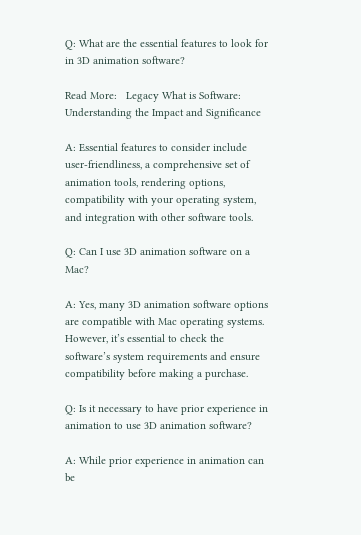Q: What are the essential features to look for in 3D animation software?

Read More:   Legacy What is Software: Understanding the Impact and Significance

A: Essential features to consider include user-friendliness, a comprehensive set of animation tools, rendering options, compatibility with your operating system, and integration with other software tools.

Q: Can I use 3D animation software on a Mac?

A: Yes, many 3D animation software options are compatible with Mac operating systems. However, it’s essential to check the software’s system requirements and ensure compatibility before making a purchase.

Q: Is it necessary to have prior experience in animation to use 3D animation software?

A: While prior experience in animation can be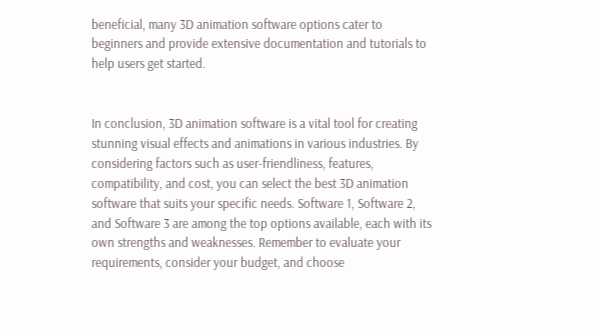beneficial, many 3D animation software options cater to beginners and provide extensive documentation and tutorials to help users get started.


In conclusion, 3D animation software is a vital tool for creating stunning visual effects and animations in various industries. By considering factors such as user-friendliness, features, compatibility, and cost, you can select the best 3D animation software that suits your specific needs. Software 1, Software 2, and Software 3 are among the top options available, each with its own strengths and weaknesses. Remember to evaluate your requirements, consider your budget, and choose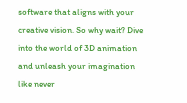software that aligns with your creative vision. So why wait? Dive into the world of 3D animation and unleash your imagination like never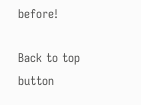before!

Back to top button